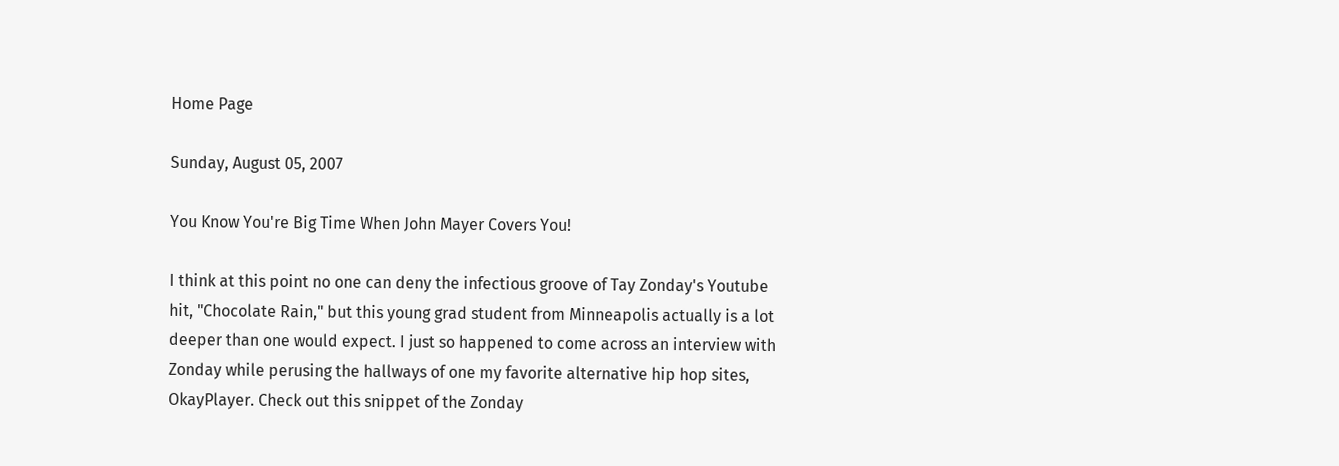Home Page

Sunday, August 05, 2007

You Know You're Big Time When John Mayer Covers You!

I think at this point no one can deny the infectious groove of Tay Zonday's Youtube hit, "Chocolate Rain," but this young grad student from Minneapolis actually is a lot deeper than one would expect. I just so happened to come across an interview with Zonday while perusing the hallways of one my favorite alternative hip hop sites, OkayPlayer. Check out this snippet of the Zonday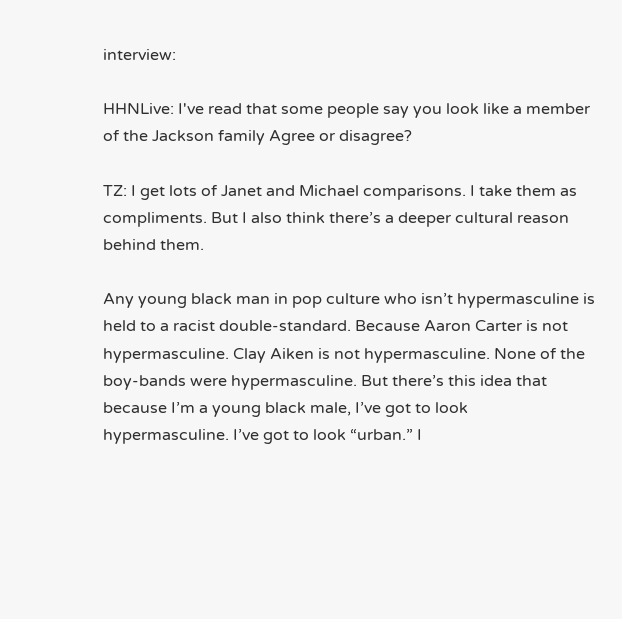interview:

HHNLive: I've read that some people say you look like a member of the Jackson family Agree or disagree?

TZ: I get lots of Janet and Michael comparisons. I take them as compliments. But I also think there’s a deeper cultural reason behind them.

Any young black man in pop culture who isn’t hypermasculine is held to a racist double-standard. Because Aaron Carter is not hypermasculine. Clay Aiken is not hypermasculine. None of the boy-bands were hypermasculine. But there’s this idea that because I’m a young black male, I’ve got to look hypermasculine. I’ve got to look “urban.” I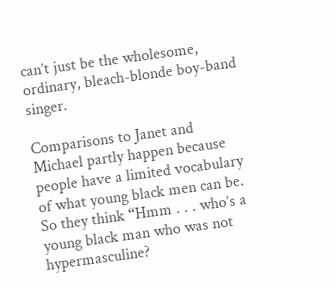can’t just be the wholesome, ordinary, bleach-blonde boy-band singer.

Comparisons to Janet and Michael partly happen because people have a limited vocabulary of what young black men can be. So they think “Hmm . . . who’s a young black man who was not hypermasculine?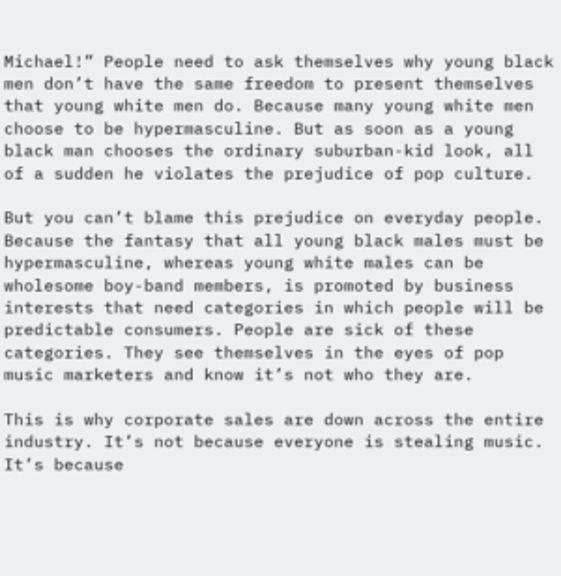Michael!” People need to ask themselves why young black men don’t have the same freedom to present themselves that young white men do. Because many young white men choose to be hypermasculine. But as soon as a young black man chooses the ordinary suburban-kid look, all of a sudden he violates the prejudice of pop culture.

But you can’t blame this prejudice on everyday people. Because the fantasy that all young black males must be hypermasculine, whereas young white males can be wholesome boy-band members, is promoted by business interests that need categories in which people will be predictable consumers. People are sick of these categories. They see themselves in the eyes of pop music marketers and know it’s not who they are.

This is why corporate sales are down across the entire industry. It’s not because everyone is stealing music. It’s because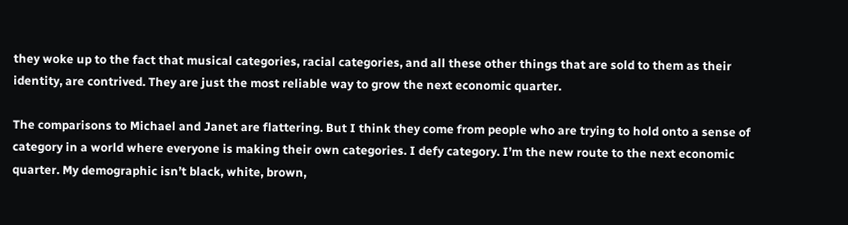they woke up to the fact that musical categories, racial categories, and all these other things that are sold to them as their identity, are contrived. They are just the most reliable way to grow the next economic quarter.

The comparisons to Michael and Janet are flattering. But I think they come from people who are trying to hold onto a sense of category in a world where everyone is making their own categories. I defy category. I’m the new route to the next economic quarter. My demographic isn’t black, white, brown,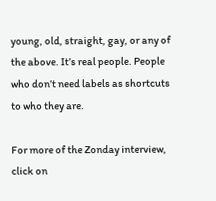young, old, straight, gay, or any of the above. It’s real people. People who don’t need labels as shortcuts to who they are.

For more of the Zonday interview, click on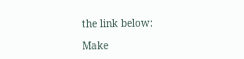the link below:

Make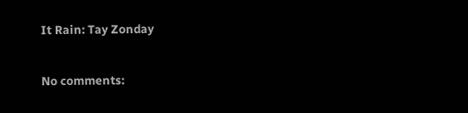It Rain: Tay Zonday

No comments: